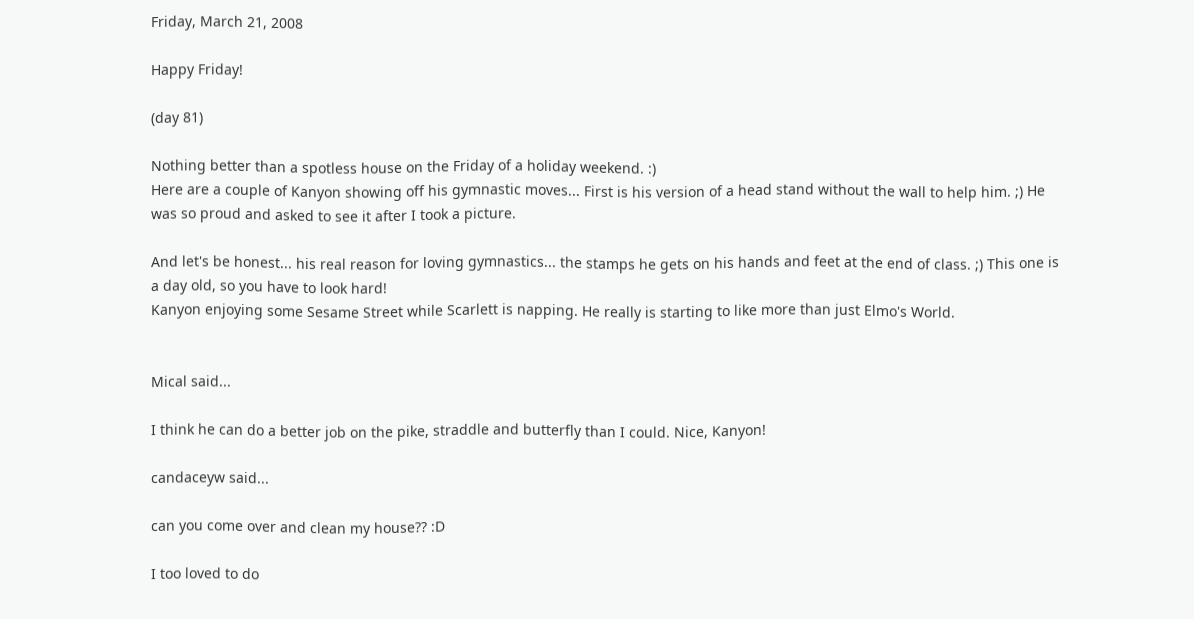Friday, March 21, 2008

Happy Friday!

(day 81)

Nothing better than a spotless house on the Friday of a holiday weekend. :)
Here are a couple of Kanyon showing off his gymnastic moves... First is his version of a head stand without the wall to help him. ;) He was so proud and asked to see it after I took a picture.

And let's be honest... his real reason for loving gymnastics... the stamps he gets on his hands and feet at the end of class. ;) This one is a day old, so you have to look hard!
Kanyon enjoying some Sesame Street while Scarlett is napping. He really is starting to like more than just Elmo's World.


Mical said...

I think he can do a better job on the pike, straddle and butterfly than I could. Nice, Kanyon!

candaceyw said...

can you come over and clean my house?? :D

I too loved to do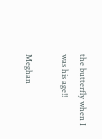the butterfly when I was his age!!

Meghan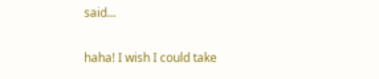said...

haha! I wish I could take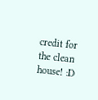credit for the clean house! :D